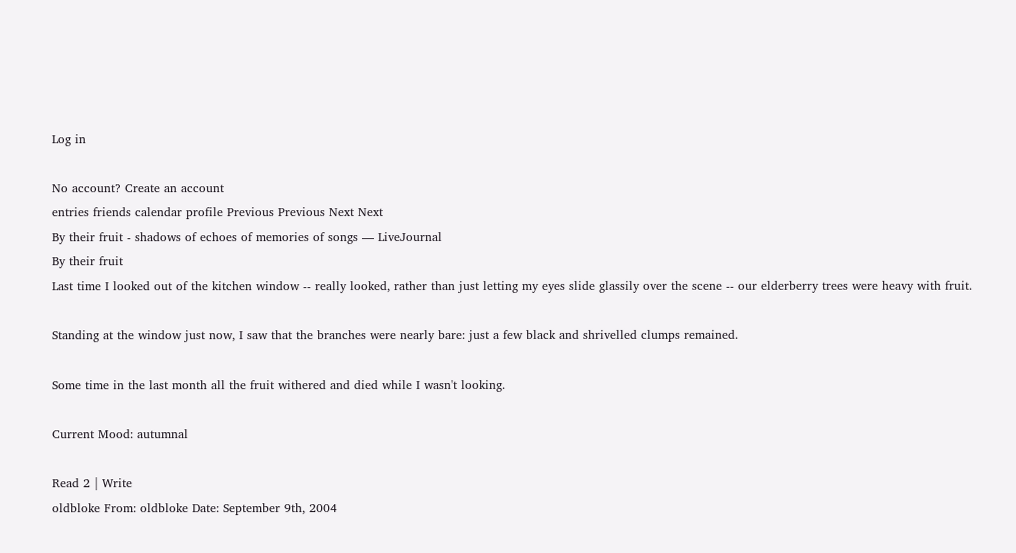Log in

No account? Create an account
entries friends calendar profile Previous Previous Next Next
By their fruit - shadows of echoes of memories of songs — LiveJournal
By their fruit
Last time I looked out of the kitchen window -- really looked, rather than just letting my eyes slide glassily over the scene -- our elderberry trees were heavy with fruit.

Standing at the window just now, I saw that the branches were nearly bare: just a few black and shrivelled clumps remained.

Some time in the last month all the fruit withered and died while I wasn't looking.

Current Mood: autumnal

Read 2 | Write
oldbloke From: oldbloke Date: September 9th, 2004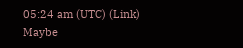05:24 am (UTC) (Link)
Maybe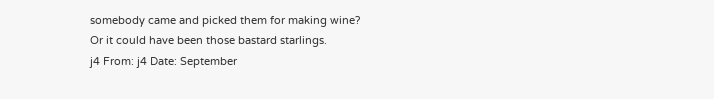somebody came and picked them for making wine?
Or it could have been those bastard starlings.
j4 From: j4 Date: September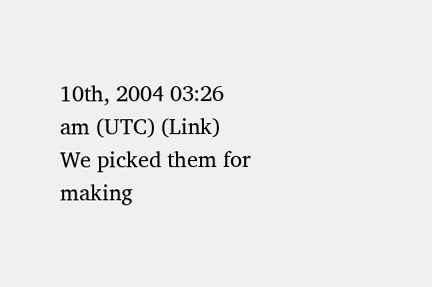10th, 2004 03:26 am (UTC) (Link)
We picked them for making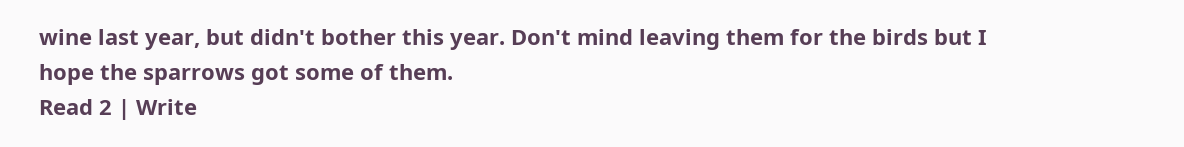wine last year, but didn't bother this year. Don't mind leaving them for the birds but I hope the sparrows got some of them.
Read 2 | Write